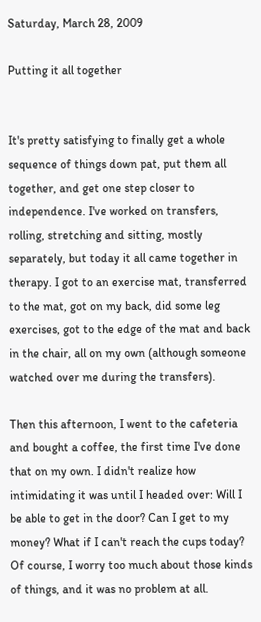Saturday, March 28, 2009

Putting it all together


It's pretty satisfying to finally get a whole sequence of things down pat, put them all together, and get one step closer to independence. I've worked on transfers, rolling, stretching and sitting, mostly separately, but today it all came together in therapy. I got to an exercise mat, transferred to the mat, got on my back, did some leg exercises, got to the edge of the mat and back in the chair, all on my own (although someone watched over me during the transfers).

Then this afternoon, I went to the cafeteria and bought a coffee, the first time I've done that on my own. I didn't realize how intimidating it was until I headed over: Will I be able to get in the door? Can I get to my money? What if I can't reach the cups today? Of course, I worry too much about those kinds of things, and it was no problem at all.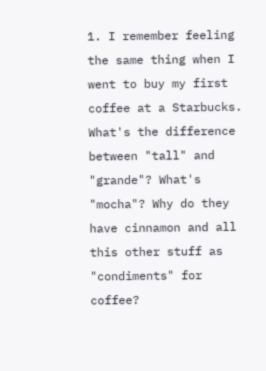1. I remember feeling the same thing when I went to buy my first coffee at a Starbucks. What's the difference between "tall" and "grande"? What's "mocha"? Why do they have cinnamon and all this other stuff as "condiments" for coffee?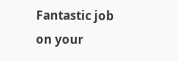Fantastic job on your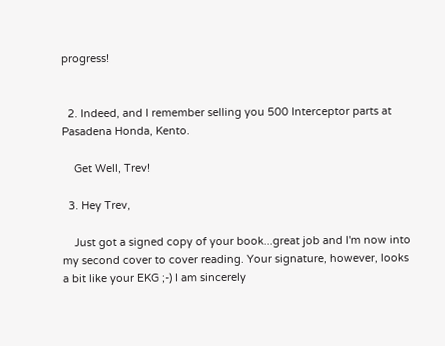progress!


  2. Indeed, and I remember selling you 500 Interceptor parts at Pasadena Honda, Kento.

    Get Well, Trev!

  3. Hey Trev,

    Just got a signed copy of your book...great job and I'm now into my second cover to cover reading. Your signature, however, looks a bit like your EKG ;-) I am sincerely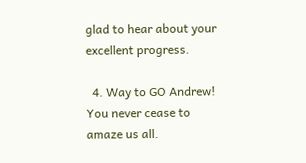glad to hear about your excellent progress.

  4. Way to GO Andrew! You never cease to amaze us all.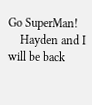Go SuperMan!
    Hayden and I will be back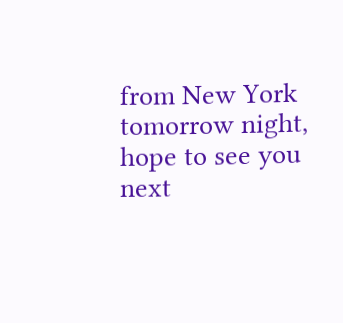from New York tomorrow night, hope to see you next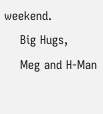weekend.
    Big Hugs,
    Meg and H-Man